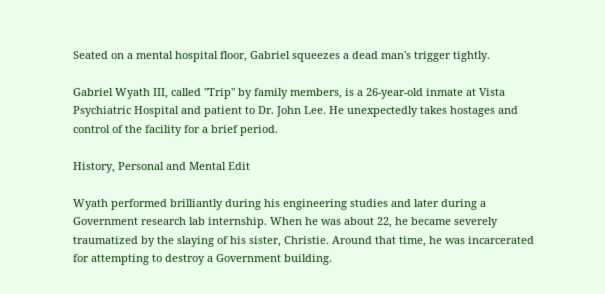Seated on a mental hospital floor, Gabriel squeezes a dead man's trigger tightly.

Gabriel Wyath III, called "Trip" by family members, is a 26-year-old inmate at Vista Psychiatric Hospital and patient to Dr. John Lee. He unexpectedly takes hostages and control of the facility for a brief period.

History, Personal and Mental Edit

Wyath performed brilliantly during his engineering studies and later during a Government research lab internship. When he was about 22, he became severely traumatized by the slaying of his sister, Christie. Around that time, he was incarcerated for attempting to destroy a Government building.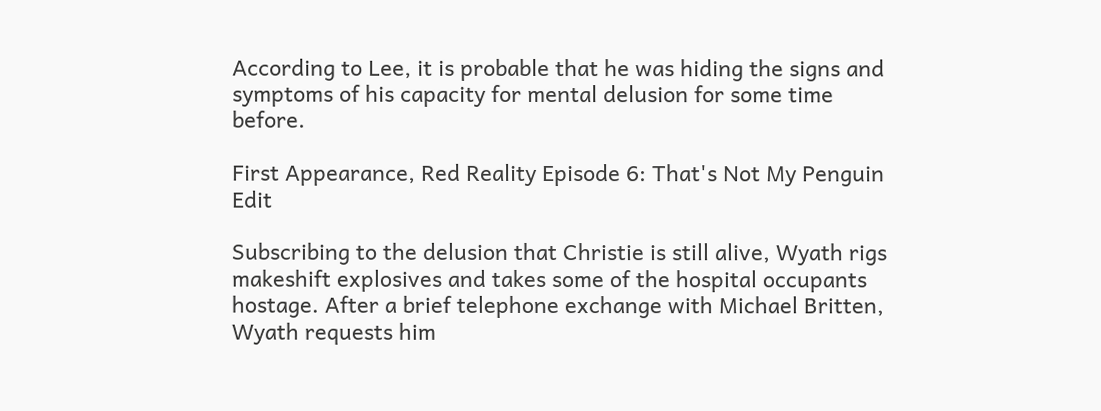According to Lee, it is probable that he was hiding the signs and symptoms of his capacity for mental delusion for some time before.

First Appearance, Red Reality Episode 6: That's Not My Penguin Edit

Subscribing to the delusion that Christie is still alive, Wyath rigs makeshift explosives and takes some of the hospital occupants hostage. After a brief telephone exchange with Michael Britten, Wyath requests him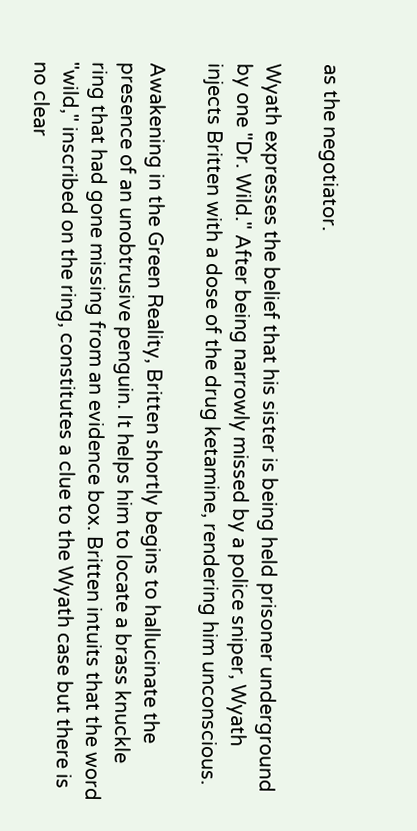as the negotiator.

Wyath expresses the belief that his sister is being held prisoner underground by one "Dr. Wild." After being narrowly missed by a police sniper, Wyath injects Britten with a dose of the drug ketamine, rendering him unconscious.

Awakening in the Green Reality, Britten shortly begins to hallucinate the presence of an unobtrusive penguin. It helps him to locate a brass knuckle ring that had gone missing from an evidence box. Britten intuits that the word "wild," inscribed on the ring, constitutes a clue to the Wyath case but there is no clear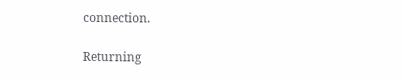connection.

Returning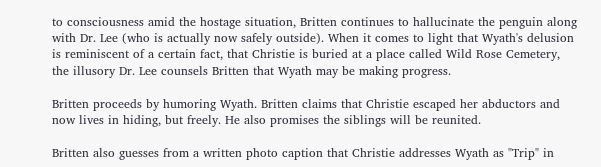to consciousness amid the hostage situation, Britten continues to hallucinate the penguin along with Dr. Lee (who is actually now safely outside). When it comes to light that Wyath's delusion is reminiscent of a certain fact, that Christie is buried at a place called Wild Rose Cemetery, the illusory Dr. Lee counsels Britten that Wyath may be making progress.

Britten proceeds by humoring Wyath. Britten claims that Christie escaped her abductors and now lives in hiding, but freely. He also promises the siblings will be reunited.

Britten also guesses from a written photo caption that Christie addresses Wyath as "Trip" in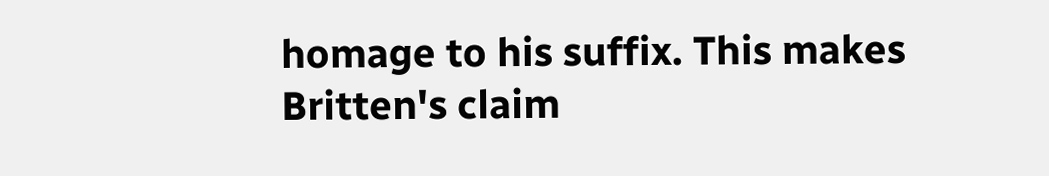homage to his suffix. This makes Britten's claim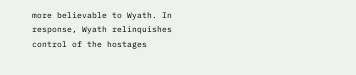more believable to Wyath. In response, Wyath relinquishes control of the hostages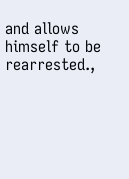and allows himself to be rearrested.,